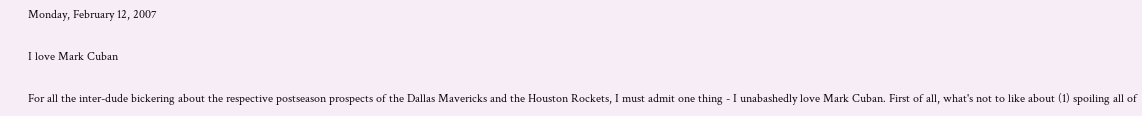Monday, February 12, 2007

I love Mark Cuban

For all the inter-dude bickering about the respective postseason prospects of the Dallas Mavericks and the Houston Rockets, I must admit one thing - I unabashedly love Mark Cuban. First of all, what's not to like about (1) spoiling all of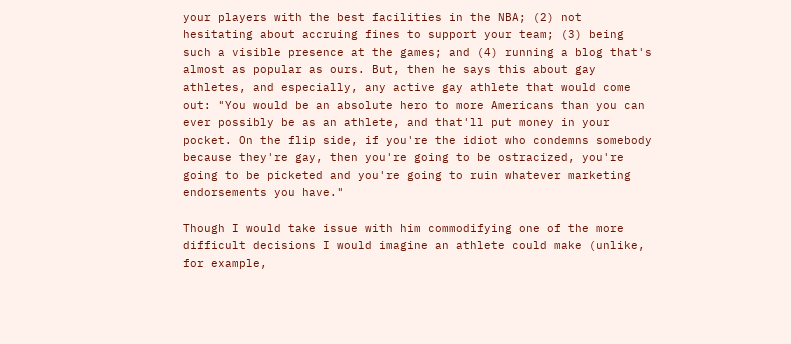your players with the best facilities in the NBA; (2) not hesitating about accruing fines to support your team; (3) being such a visible presence at the games; and (4) running a blog that's almost as popular as ours. But, then he says this about gay athletes, and especially, any active gay athlete that would come out: "You would be an absolute hero to more Americans than you can ever possibly be as an athlete, and that'll put money in your pocket. On the flip side, if you're the idiot who condemns somebody because they're gay, then you're going to be ostracized, you're going to be picketed and you're going to ruin whatever marketing endorsements you have."

Though I would take issue with him commodifying one of the more difficult decisions I would imagine an athlete could make (unlike, for example,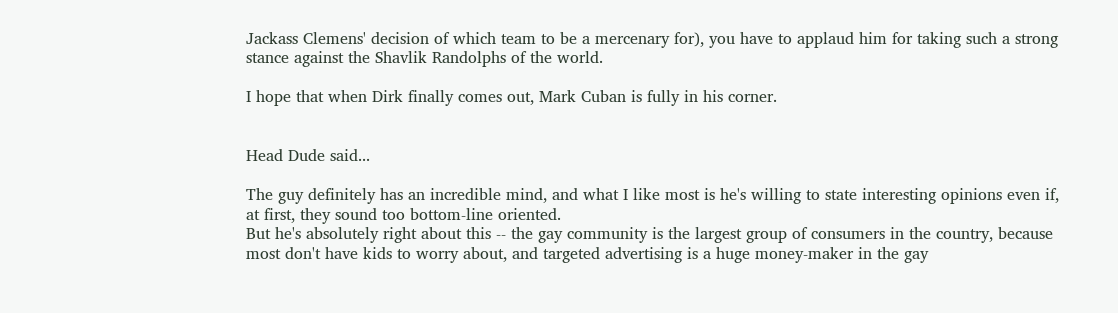Jackass Clemens' decision of which team to be a mercenary for), you have to applaud him for taking such a strong stance against the Shavlik Randolphs of the world.

I hope that when Dirk finally comes out, Mark Cuban is fully in his corner.


Head Dude said...

The guy definitely has an incredible mind, and what I like most is he's willing to state interesting opinions even if, at first, they sound too bottom-line oriented.
But he's absolutely right about this -- the gay community is the largest group of consumers in the country, because most don't have kids to worry about, and targeted advertising is a huge money-maker in the gay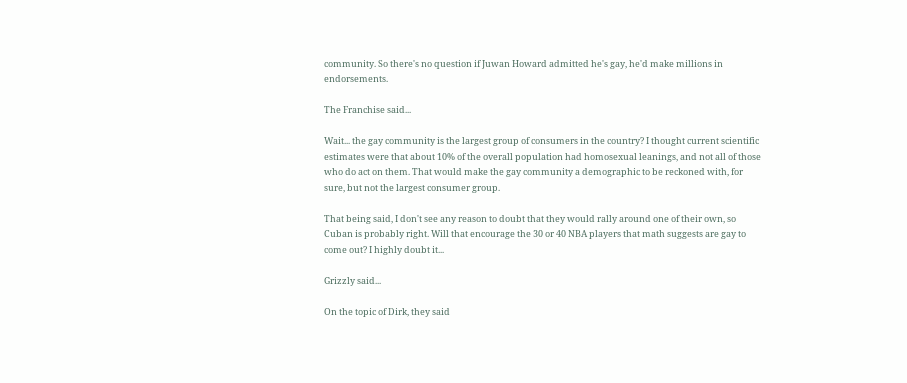community. So there's no question if Juwan Howard admitted he's gay, he'd make millions in endorsements.

The Franchise said...

Wait... the gay community is the largest group of consumers in the country? I thought current scientific estimates were that about 10% of the overall population had homosexual leanings, and not all of those who do act on them. That would make the gay community a demographic to be reckoned with, for sure, but not the largest consumer group.

That being said, I don't see any reason to doubt that they would rally around one of their own, so Cuban is probably right. Will that encourage the 30 or 40 NBA players that math suggests are gay to come out? I highly doubt it...

Grizzly said...

On the topic of Dirk, they said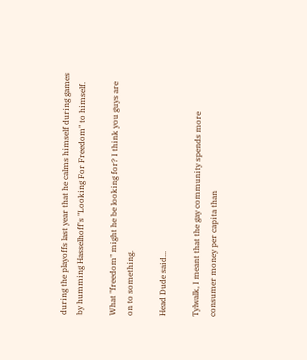during the playoffs last year that he calms himself during games by humming Hasselhoff's "Looking For Freedom" to himself.

What "freedom" might he be looking for? I think you guys are on to something.

Head Dude said...

Tylwalk, I meant that the gay community spends more consumer money per capita than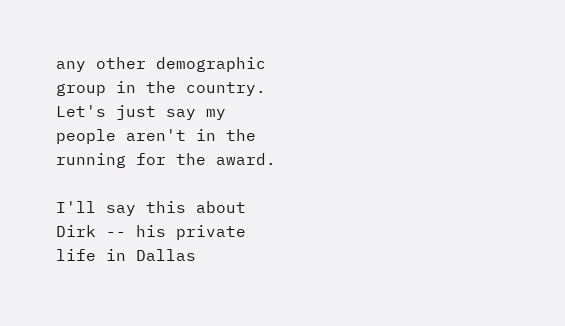any other demographic group in the country. Let's just say my people aren't in the running for the award.

I'll say this about Dirk -- his private life in Dallas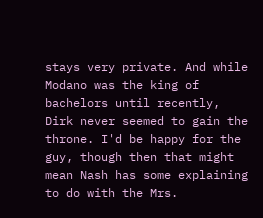stays very private. And while Modano was the king of bachelors until recently, Dirk never seemed to gain the throne. I'd be happy for the guy, though then that might mean Nash has some explaining to do with the Mrs.